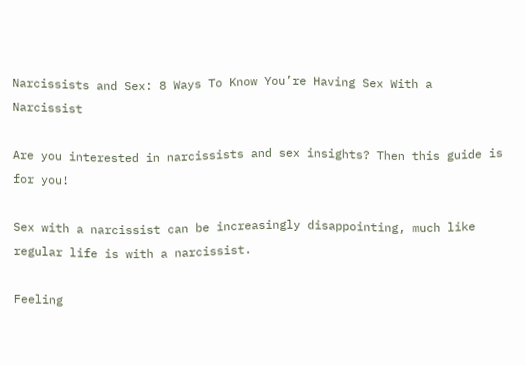Narcissists and Sex: 8 Ways To Know You’re Having Sex With a Narcissist

Are you interested in narcissists and sex insights? Then this guide is for you!

Sex with a narcissist can be increasingly disappointing, much like regular life is with a narcissist.

Feeling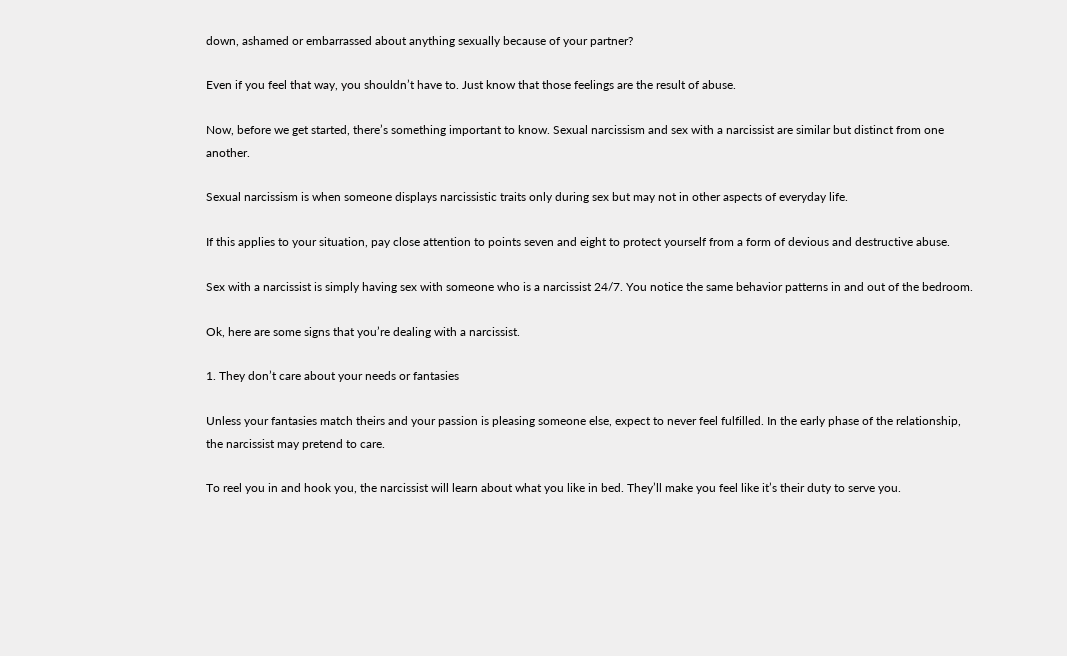down, ashamed or embarrassed about anything sexually because of your partner?

Even if you feel that way, you shouldn’t have to. Just know that those feelings are the result of abuse.

Now, before we get started, there’s something important to know. Sexual narcissism and sex with a narcissist are similar but distinct from one another.

Sexual narcissism is when someone displays narcissistic traits only during sex but may not in other aspects of everyday life.

If this applies to your situation, pay close attention to points seven and eight to protect yourself from a form of devious and destructive abuse.

Sex with a narcissist is simply having sex with someone who is a narcissist 24/7. You notice the same behavior patterns in and out of the bedroom.

Ok, here are some signs that you’re dealing with a narcissist.

1. They don’t care about your needs or fantasies

Unless your fantasies match theirs and your passion is pleasing someone else, expect to never feel fulfilled. In the early phase of the relationship, the narcissist may pretend to care.

To reel you in and hook you, the narcissist will learn about what you like in bed. They’ll make you feel like it’s their duty to serve you.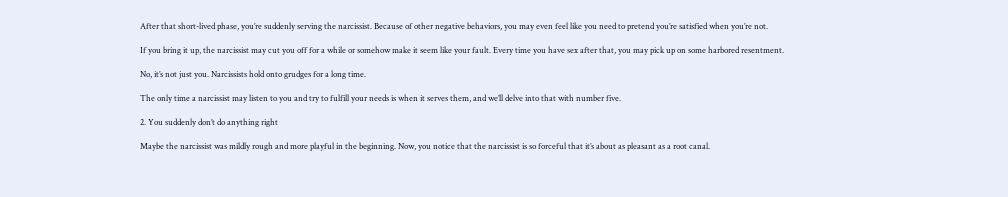After that short-lived phase, you’re suddenly serving the narcissist. Because of other negative behaviors, you may even feel like you need to pretend you’re satisfied when you’re not.

If you bring it up, the narcissist may cut you off for a while or somehow make it seem like your fault. Every time you have sex after that, you may pick up on some harbored resentment.

No, it’s not just you. Narcissists hold onto grudges for a long time.

The only time a narcissist may listen to you and try to fulfill your needs is when it serves them, and we’ll delve into that with number five.

2. You suddenly don’t do anything right

Maybe the narcissist was mildly rough and more playful in the beginning. Now, you notice that the narcissist is so forceful that it’s about as pleasant as a root canal.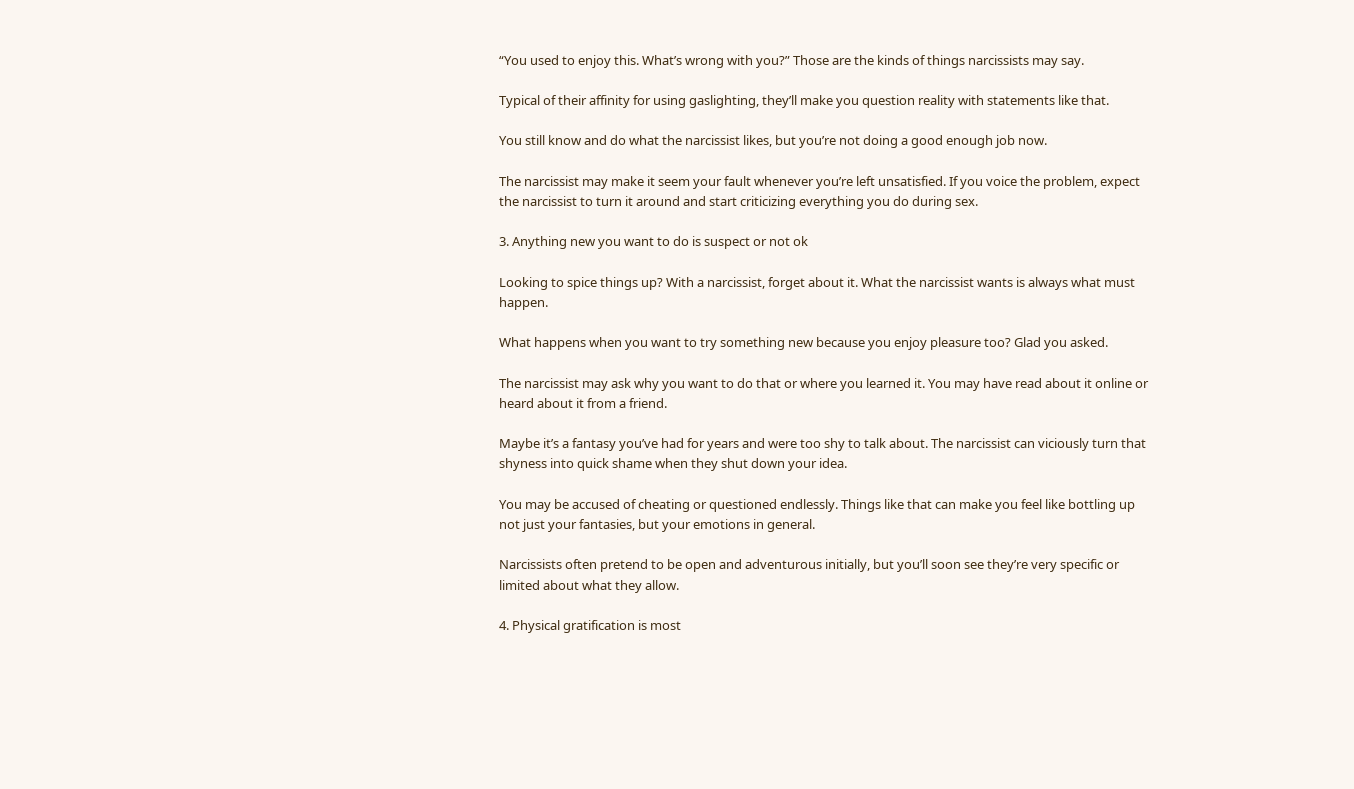“You used to enjoy this. What’s wrong with you?” Those are the kinds of things narcissists may say.

Typical of their affinity for using gaslighting, they’ll make you question reality with statements like that.

You still know and do what the narcissist likes, but you’re not doing a good enough job now.

The narcissist may make it seem your fault whenever you’re left unsatisfied. If you voice the problem, expect the narcissist to turn it around and start criticizing everything you do during sex.

3. Anything new you want to do is suspect or not ok

Looking to spice things up? With a narcissist, forget about it. What the narcissist wants is always what must happen.

What happens when you want to try something new because you enjoy pleasure too? Glad you asked.

The narcissist may ask why you want to do that or where you learned it. You may have read about it online or heard about it from a friend.

Maybe it’s a fantasy you’ve had for years and were too shy to talk about. The narcissist can viciously turn that shyness into quick shame when they shut down your idea.

You may be accused of cheating or questioned endlessly. Things like that can make you feel like bottling up not just your fantasies, but your emotions in general.

Narcissists often pretend to be open and adventurous initially, but you’ll soon see they’re very specific or limited about what they allow.

4. Physical gratification is most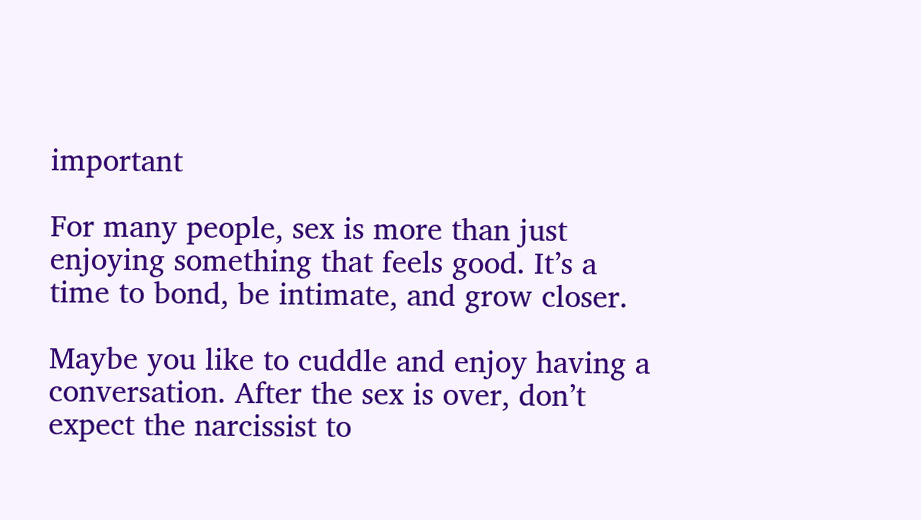important

For many people, sex is more than just enjoying something that feels good. It’s a time to bond, be intimate, and grow closer.

Maybe you like to cuddle and enjoy having a conversation. After the sex is over, don’t expect the narcissist to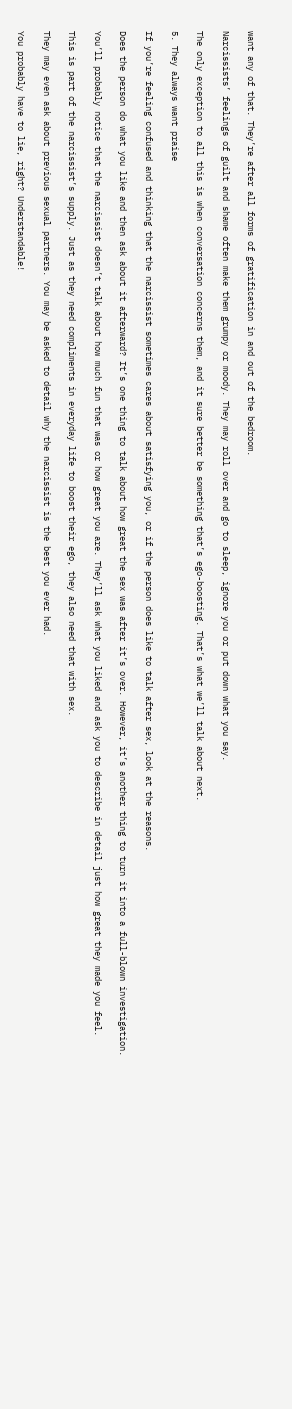want any of that. They’re after all forms of gratification in and out of the bedroom.

Narcissists’ feelings of guilt and shame often make them grumpy or moody. They may roll over and go to sleep, ignore you or put down what you say.

The only exception to all this is when conversation concerns them, and it sure better be something that’s ego-boosting. That’s what we’ll talk about next.

5. They always want praise

If you’re feeling confused and thinking that the narcissist sometimes cares about satisfying you, or if the person does like to talk after sex, look at the reasons.

Does the person do what you like and then ask about it afterward? It’s one thing to talk about how great the sex was after it’s over. However, it’s another thing to turn it into a full-blown investigation.

You’ll probably notice that the narcissist doesn’t talk about how much fun that was or how great you are. They’ll ask what you liked and ask you to describe in detail just how great they made you feel.

This is part of the narcissist’s supply. Just as they need compliments in everyday life to boost their ego, they also need that with sex.

They may even ask about previous sexual partners. You may be asked to detail why the narcissist is the best you ever had.

You probably have to lie, right? Understandable!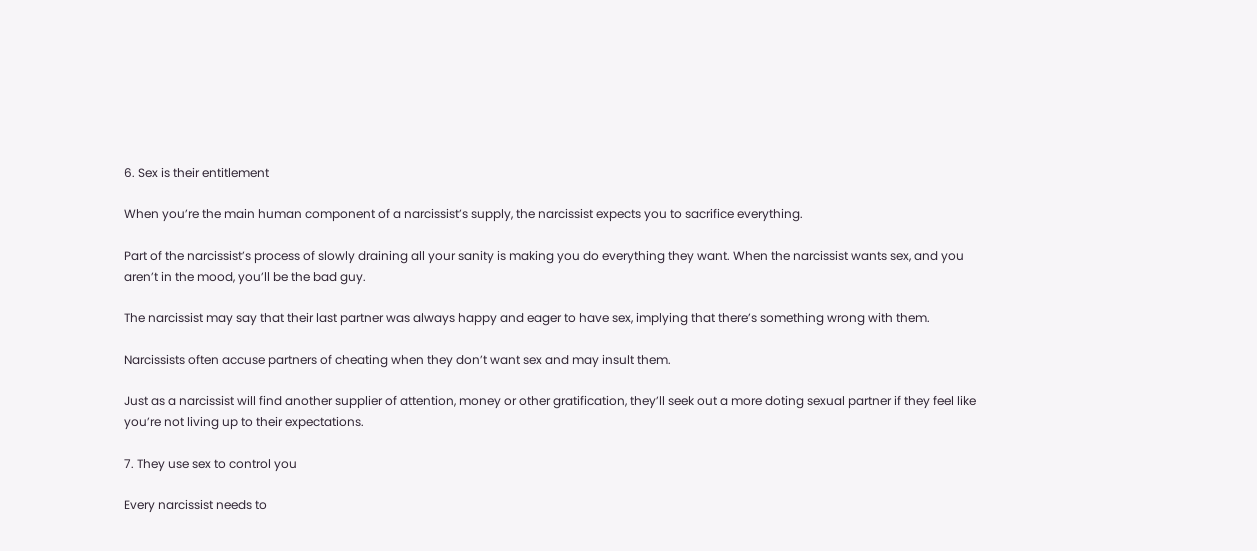6. Sex is their entitlement

When you’re the main human component of a narcissist’s supply, the narcissist expects you to sacrifice everything.

Part of the narcissist’s process of slowly draining all your sanity is making you do everything they want. When the narcissist wants sex, and you aren’t in the mood, you’ll be the bad guy.

The narcissist may say that their last partner was always happy and eager to have sex, implying that there’s something wrong with them.

Narcissists often accuse partners of cheating when they don’t want sex and may insult them.

Just as a narcissist will find another supplier of attention, money or other gratification, they’ll seek out a more doting sexual partner if they feel like you’re not living up to their expectations.

7. They use sex to control you

Every narcissist needs to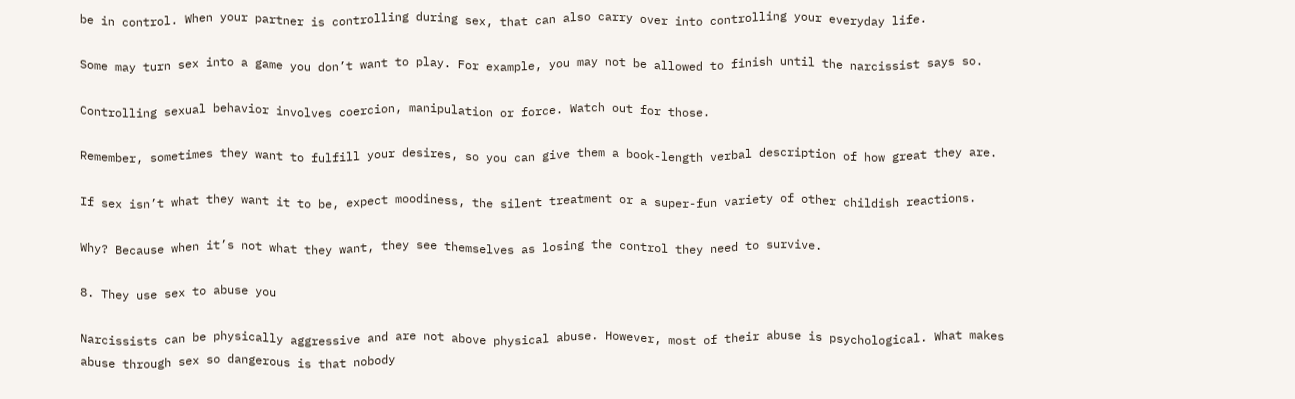be in control. When your partner is controlling during sex, that can also carry over into controlling your everyday life.

Some may turn sex into a game you don’t want to play. For example, you may not be allowed to finish until the narcissist says so.

Controlling sexual behavior involves coercion, manipulation or force. Watch out for those.

Remember, sometimes they want to fulfill your desires, so you can give them a book-length verbal description of how great they are.

If sex isn’t what they want it to be, expect moodiness, the silent treatment or a super-fun variety of other childish reactions.

Why? Because when it’s not what they want, they see themselves as losing the control they need to survive.

8. They use sex to abuse you

Narcissists can be physically aggressive and are not above physical abuse. However, most of their abuse is psychological. What makes abuse through sex so dangerous is that nobody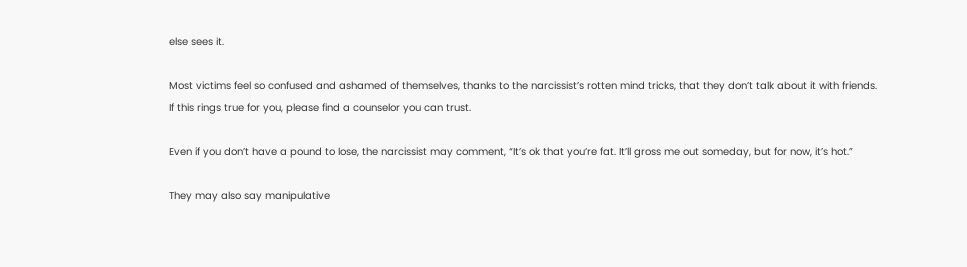else sees it.

Most victims feel so confused and ashamed of themselves, thanks to the narcissist’s rotten mind tricks, that they don’t talk about it with friends. If this rings true for you, please find a counselor you can trust.

Even if you don’t have a pound to lose, the narcissist may comment, “It’s ok that you’re fat. It’ll gross me out someday, but for now, it’s hot.”

They may also say manipulative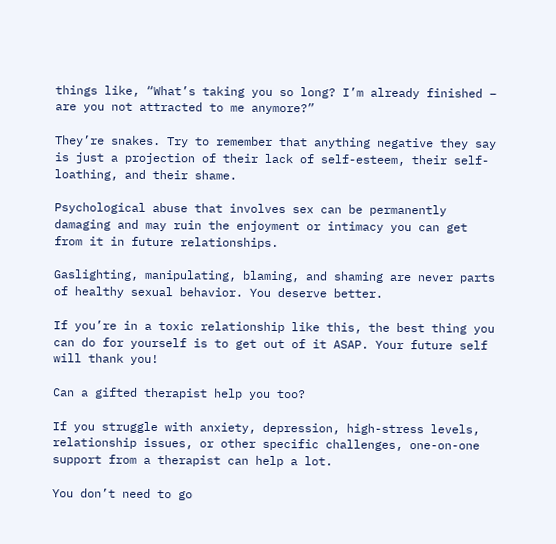things like, “What’s taking you so long? I’m already finished – are you not attracted to me anymore?”

They’re snakes. Try to remember that anything negative they say is just a projection of their lack of self-esteem, their self-loathing, and their shame.

Psychological abuse that involves sex can be permanently damaging and may ruin the enjoyment or intimacy you can get from it in future relationships.

Gaslighting, manipulating, blaming, and shaming are never parts of healthy sexual behavior. You deserve better.

If you’re in a toxic relationship like this, the best thing you can do for yourself is to get out of it ASAP. Your future self will thank you!

Can a gifted therapist help you too?

If you struggle with anxiety, depression, high-stress levels, relationship issues, or other specific challenges, one-on-one support from a therapist can help a lot.

You don’t need to go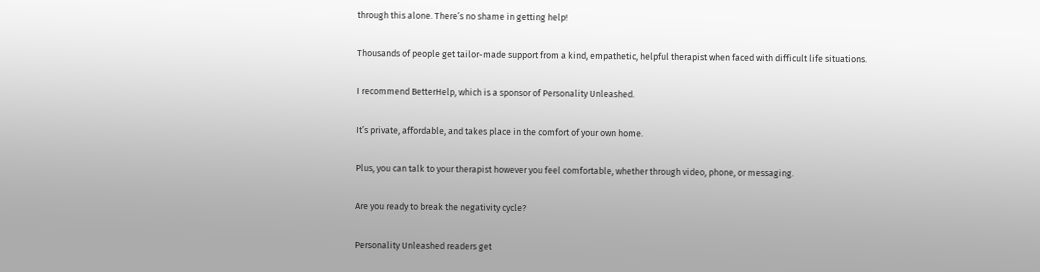through this alone. There’s no shame in getting help!

Thousands of people get tailor-made support from a kind, empathetic, helpful therapist when faced with difficult life situations.

I recommend BetterHelp, which is a sponsor of Personality Unleashed.

It’s private, affordable, and takes place in the comfort of your own home.

Plus, you can talk to your therapist however you feel comfortable, whether through video, phone, or messaging.

Are you ready to break the negativity cycle?

Personality Unleashed readers get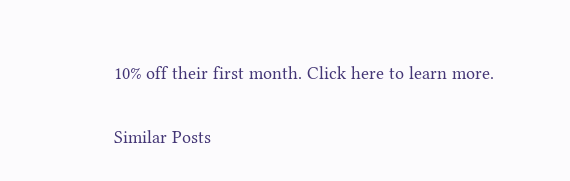10% off their first month. Click here to learn more.

Similar Posts